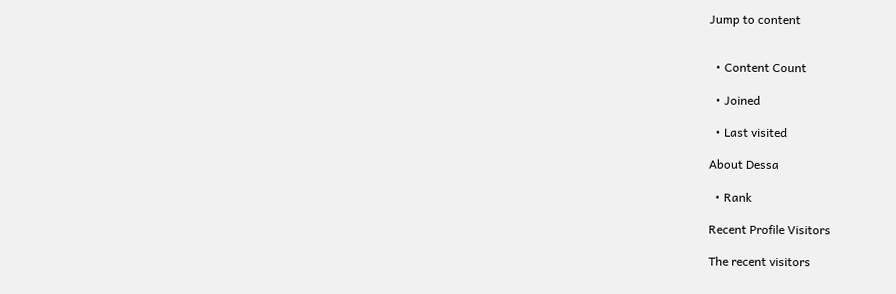Jump to content


  • Content Count

  • Joined

  • Last visited

About Dessa

  • Rank

Recent Profile Visitors

The recent visitors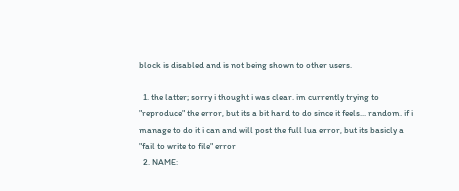block is disabled and is not being shown to other users.

  1. the latter; sorry i thought i was clear. im currently trying to "reproduce" the error, but its a bit hard to do since it feels... random. if i manage to do it i can and will post the full lua error, but its basicly a "fail to write to file" error
  2. NAME: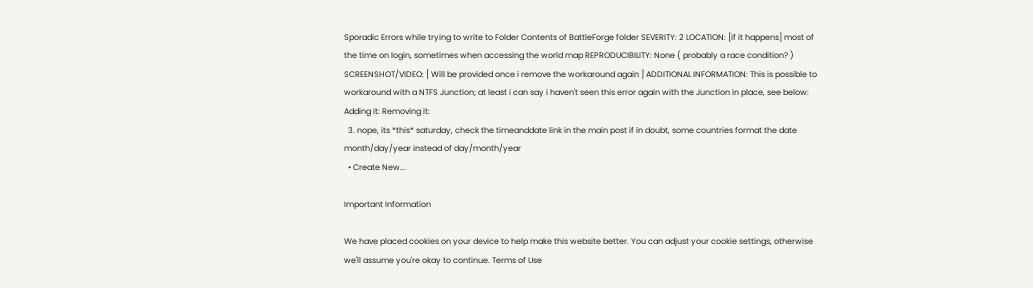Sporadic Errors while trying to write to Folder Contents of BattleForge folder SEVERITY: 2 LOCATION: [if it happens] most of the time on login, sometimes when accessing the world map REPRODUCIBILITY: None ( probably a race condition? ) SCREENSHOT/VIDEO: [ Will be provided once i remove the workaround again ] ADDITIONAL INFORMATION: This is possible to workaround with a NTFS Junction; at least i can say i haven't seen this error again with the Junction in place, see below: Adding it: Removing it:
  3. nope, its *this* saturday, check the timeanddate link in the main post if in doubt, some countries format the date month/day/year instead of day/month/year
  • Create New...

Important Information

We have placed cookies on your device to help make this website better. You can adjust your cookie settings, otherwise we'll assume you're okay to continue. Terms of Use